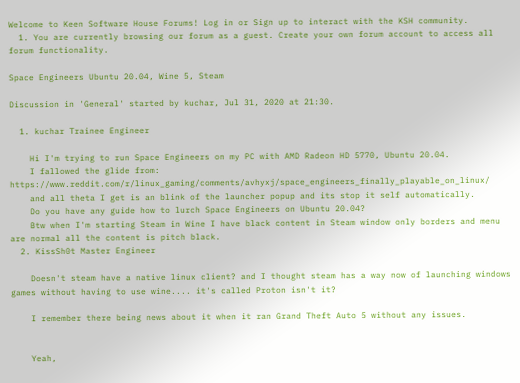Welcome to Keen Software House Forums! Log in or Sign up to interact with the KSH community.
  1. You are currently browsing our forum as a guest. Create your own forum account to access all forum functionality.

Space Engineers Ubuntu 20.04, Wine 5, Steam

Discussion in 'General' started by kuchar, Jul 31, 2020 at 21:30.

  1. kuchar Trainee Engineer

    Hi I'm trying to run Space Engineers on my PC with AMD Radeon HD 5770, Ubuntu 20.04.
    I fallowed the glide from: https://www.reddit.com/r/linux_gaming/comments/avhyxj/space_engineers_finally_playable_on_linux/
    and all theta I get is an blink of the launcher popup and its stop it self automatically.
    Do you have any guide how to lurch Space Engineers on Ubuntu 20.04?
    Btw when I'm starting Steam in Wine I have black content in Steam window only borders and menu are normal all the content is pitch black.
  2. KissSh0t Master Engineer

    Doesn't steam have a native linux client? and I thought steam has a way now of launching windows games without having to use wine.... it's called Proton isn't it?

    I remember there being news about it when it ran Grand Theft Auto 5 without any issues.


    Yeah,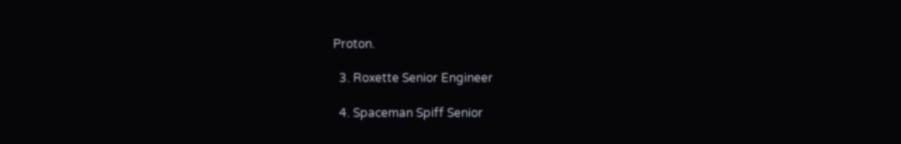Proton.

  3. Roxette Senior Engineer

  4. Spaceman Spiff Senior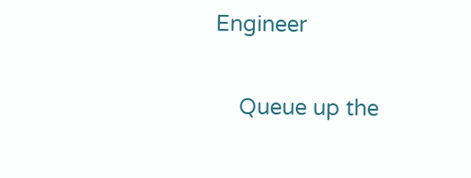Engineer

    Queue up the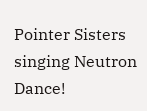Pointer Sisters singing Neutron Dance!